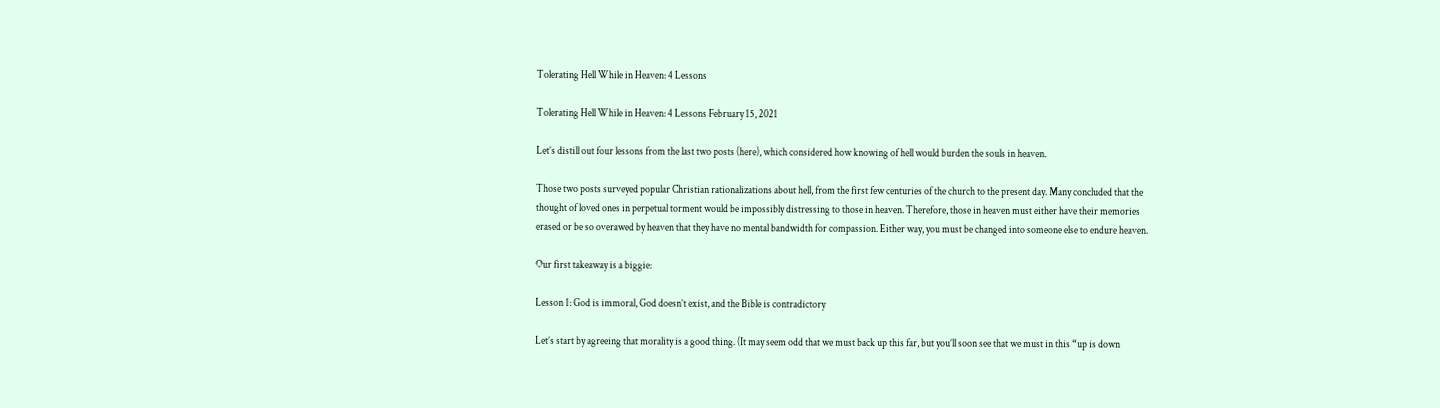Tolerating Hell While in Heaven: 4 Lessons

Tolerating Hell While in Heaven: 4 Lessons February 15, 2021

Let’s distill out four lessons from the last two posts (here), which considered how knowing of hell would burden the souls in heaven.

Those two posts surveyed popular Christian rationalizations about hell, from the first few centuries of the church to the present day. Many concluded that the thought of loved ones in perpetual torment would be impossibly distressing to those in heaven. Therefore, those in heaven must either have their memories erased or be so overawed by heaven that they have no mental bandwidth for compassion. Either way, you must be changed into someone else to endure heaven.

Our first takeaway is a biggie:

Lesson 1: God is immoral, God doesn’t exist, and the Bible is contradictory

Let’s start by agreeing that morality is a good thing. (It may seem odd that we must back up this far, but you’ll soon see that we must in this “up is down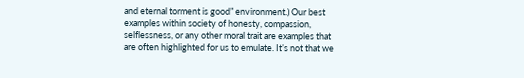and eternal torment is good” environment.) Our best examples within society of honesty, compassion, selflessness, or any other moral trait are examples that are often highlighted for us to emulate. It’s not that we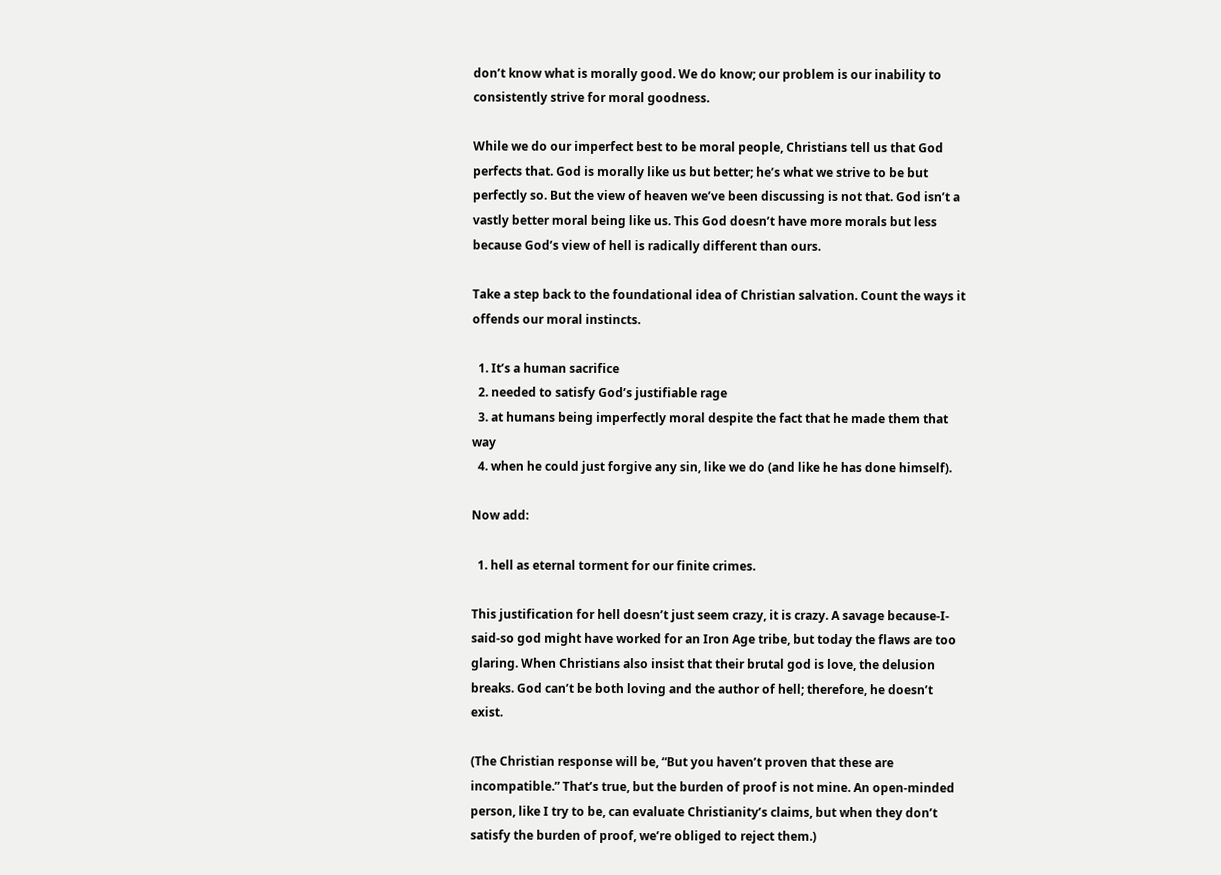don’t know what is morally good. We do know; our problem is our inability to consistently strive for moral goodness.

While we do our imperfect best to be moral people, Christians tell us that God perfects that. God is morally like us but better; he’s what we strive to be but perfectly so. But the view of heaven we’ve been discussing is not that. God isn’t a vastly better moral being like us. This God doesn’t have more morals but less because God’s view of hell is radically different than ours.

Take a step back to the foundational idea of Christian salvation. Count the ways it offends our moral instincts.

  1. It’s a human sacrifice
  2. needed to satisfy God’s justifiable rage
  3. at humans being imperfectly moral despite the fact that he made them that way
  4. when he could just forgive any sin, like we do (and like he has done himself).

Now add:

  1. hell as eternal torment for our finite crimes.

This justification for hell doesn’t just seem crazy, it is crazy. A savage because-I-said-so god might have worked for an Iron Age tribe, but today the flaws are too glaring. When Christians also insist that their brutal god is love, the delusion breaks. God can’t be both loving and the author of hell; therefore, he doesn’t exist.

(The Christian response will be, “But you haven’t proven that these are incompatible.” That’s true, but the burden of proof is not mine. An open-minded person, like I try to be, can evaluate Christianity’s claims, but when they don’t satisfy the burden of proof, we’re obliged to reject them.)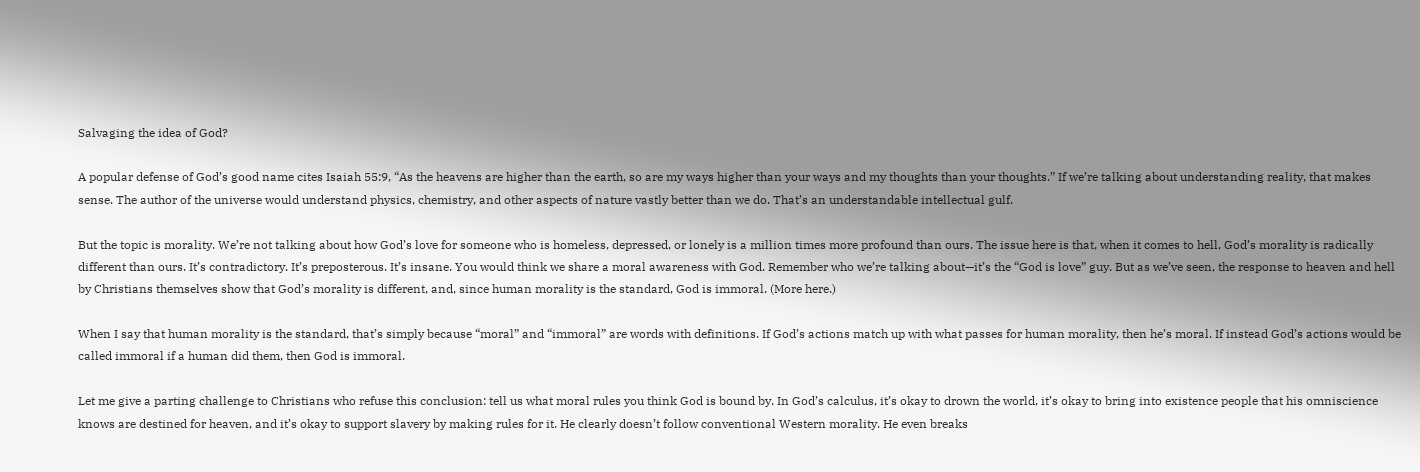Salvaging the idea of God?

A popular defense of God’s good name cites Isaiah 55:9, “As the heavens are higher than the earth, so are my ways higher than your ways and my thoughts than your thoughts.” If we’re talking about understanding reality, that makes sense. The author of the universe would understand physics, chemistry, and other aspects of nature vastly better than we do. That’s an understandable intellectual gulf.

But the topic is morality. We’re not talking about how God’s love for someone who is homeless, depressed, or lonely is a million times more profound than ours. The issue here is that, when it comes to hell, God’s morality is radically different than ours. It’s contradictory. It’s preposterous. It’s insane. You would think we share a moral awareness with God. Remember who we’re talking about—it’s the “God is love” guy. But as we’ve seen, the response to heaven and hell by Christians themselves show that God’s morality is different, and, since human morality is the standard, God is immoral. (More here.)

When I say that human morality is the standard, that’s simply because “moral” and “immoral” are words with definitions. If God’s actions match up with what passes for human morality, then he’s moral. If instead God’s actions would be called immoral if a human did them, then God is immoral.

Let me give a parting challenge to Christians who refuse this conclusion: tell us what moral rules you think God is bound by. In God’s calculus, it’s okay to drown the world, it’s okay to bring into existence people that his omniscience knows are destined for heaven, and it’s okay to support slavery by making rules for it. He clearly doesn’t follow conventional Western morality. He even breaks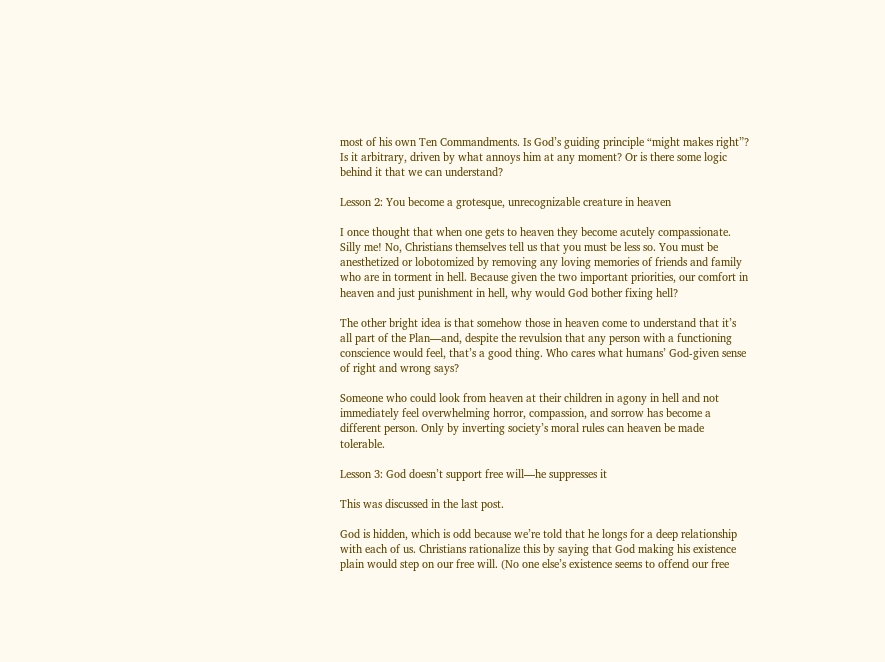most of his own Ten Commandments. Is God’s guiding principle “might makes right”? Is it arbitrary, driven by what annoys him at any moment? Or is there some logic behind it that we can understand?

Lesson 2: You become a grotesque, unrecognizable creature in heaven

I once thought that when one gets to heaven they become acutely compassionate. Silly me! No, Christians themselves tell us that you must be less so. You must be anesthetized or lobotomized by removing any loving memories of friends and family who are in torment in hell. Because given the two important priorities, our comfort in heaven and just punishment in hell, why would God bother fixing hell?

The other bright idea is that somehow those in heaven come to understand that it’s all part of the Plan—and, despite the revulsion that any person with a functioning conscience would feel, that’s a good thing. Who cares what humans’ God-given sense of right and wrong says?

Someone who could look from heaven at their children in agony in hell and not immediately feel overwhelming horror, compassion, and sorrow has become a different person. Only by inverting society’s moral rules can heaven be made tolerable.

Lesson 3: God doesn’t support free will—he suppresses it

This was discussed in the last post.

God is hidden, which is odd because we’re told that he longs for a deep relationship with each of us. Christians rationalize this by saying that God making his existence plain would step on our free will. (No one else’s existence seems to offend our free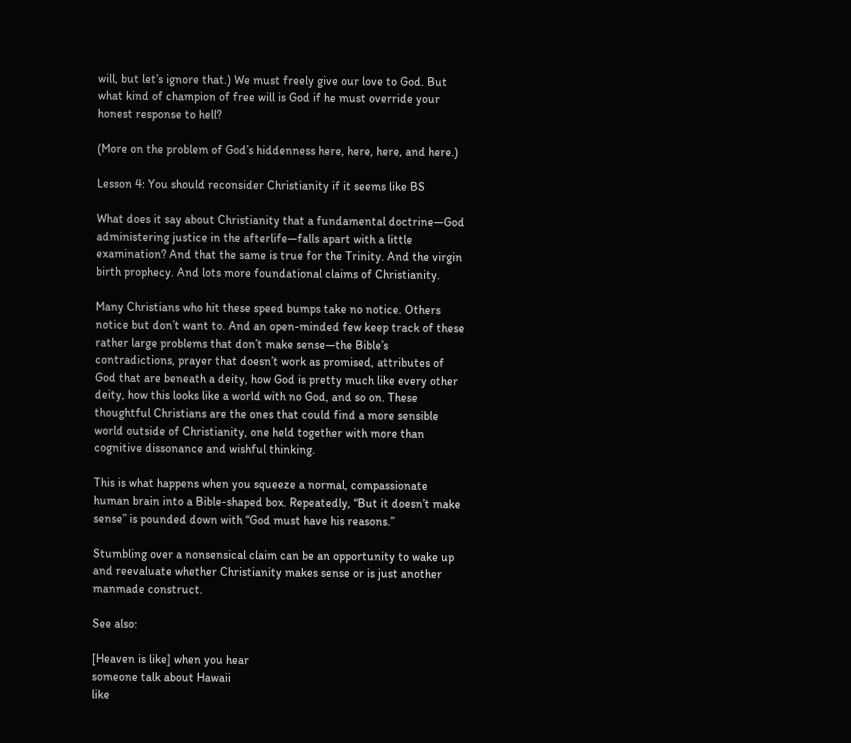will, but let’s ignore that.) We must freely give our love to God. But what kind of champion of free will is God if he must override your honest response to hell?

(More on the problem of God’s hiddenness here, here, here, and here.)

Lesson 4: You should reconsider Christianity if it seems like BS

What does it say about Christianity that a fundamental doctrine—God administering justice in the afterlife—falls apart with a little examination? And that the same is true for the Trinity. And the virgin birth prophecy. And lots more foundational claims of Christianity.

Many Christians who hit these speed bumps take no notice. Others notice but don’t want to. And an open-minded few keep track of these rather large problems that don’t make sense—the Bible’s contradictions, prayer that doesn’t work as promised, attributes of God that are beneath a deity, how God is pretty much like every other deity, how this looks like a world with no God, and so on. These thoughtful Christians are the ones that could find a more sensible world outside of Christianity, one held together with more than cognitive dissonance and wishful thinking.

This is what happens when you squeeze a normal, compassionate human brain into a Bible-shaped box. Repeatedly, “But it doesn’t make sense” is pounded down with “God must have his reasons.”

Stumbling over a nonsensical claim can be an opportunity to wake up and reevaluate whether Christianity makes sense or is just another manmade construct.

See also:

[Heaven is like] when you hear
someone talk about Hawaii
like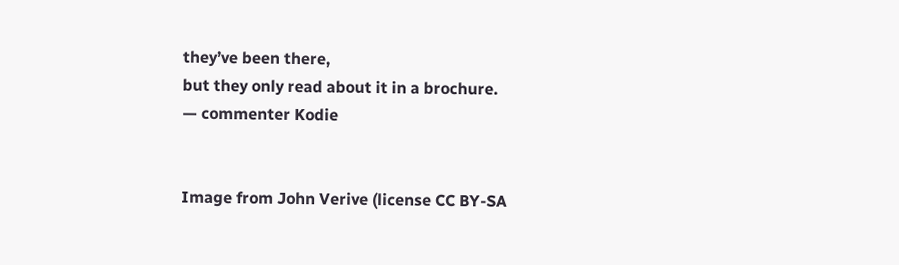they’ve been there,
but they only read about it in a brochure.
— commenter Kodie


Image from John Verive (license CC BY-SA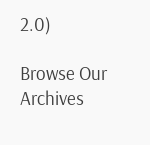2.0)

Browse Our Archives